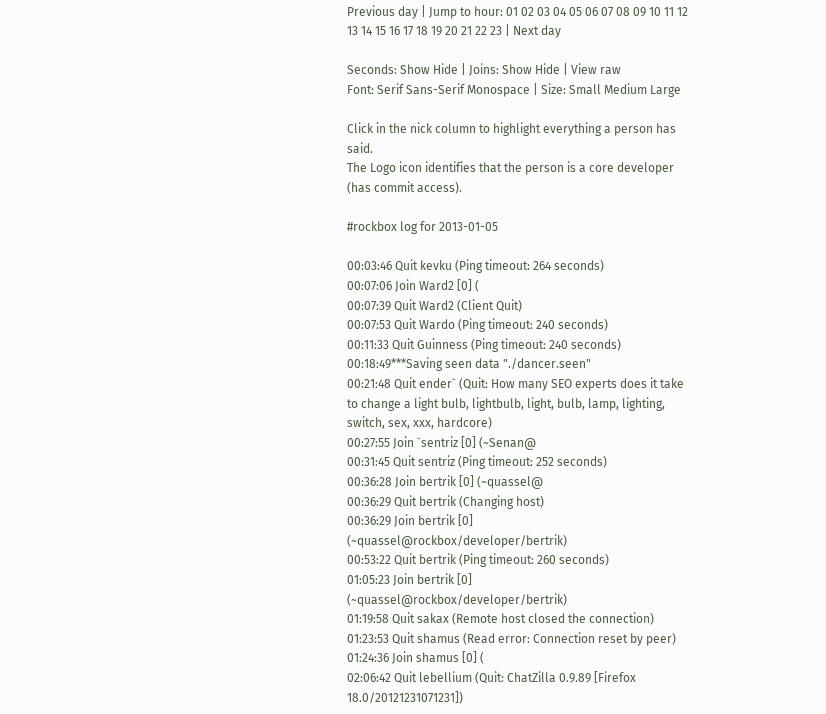Previous day | Jump to hour: 01 02 03 04 05 06 07 08 09 10 11 12 13 14 15 16 17 18 19 20 21 22 23 | Next day

Seconds: Show Hide | Joins: Show Hide | View raw
Font: Serif Sans-Serif Monospace | Size: Small Medium Large

Click in the nick column to highlight everything a person has said.
The Logo icon identifies that the person is a core developer (has commit access).

#rockbox log for 2013-01-05

00:03:46 Quit kevku (Ping timeout: 264 seconds)
00:07:06 Join Ward2 [0] (
00:07:39 Quit Ward2 (Client Quit)
00:07:53 Quit Wardo (Ping timeout: 240 seconds)
00:11:33 Quit Guinness (Ping timeout: 240 seconds)
00:18:49***Saving seen data "./dancer.seen"
00:21:48 Quit ender` (Quit: How many SEO experts does it take to change a light bulb, lightbulb, light, bulb, lamp, lighting, switch, sex, xxx, hardcore)
00:27:55 Join `sentriz [0] (~Senan@
00:31:45 Quit sentriz (Ping timeout: 252 seconds)
00:36:28 Join bertrik [0] (~quassel@
00:36:29 Quit bertrik (Changing host)
00:36:29 Join bertrik [0] (~quassel@rockbox/developer/bertrik)
00:53:22 Quit bertrik (Ping timeout: 260 seconds)
01:05:23 Join bertrik [0] (~quassel@rockbox/developer/bertrik)
01:19:58 Quit sakax (Remote host closed the connection)
01:23:53 Quit shamus (Read error: Connection reset by peer)
01:24:36 Join shamus [0] (
02:06:42 Quit lebellium (Quit: ChatZilla 0.9.89 [Firefox 18.0/20121231071231])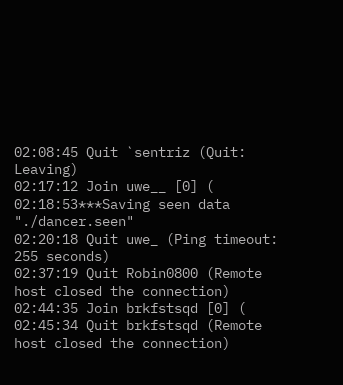02:08:45 Quit `sentriz (Quit: Leaving)
02:17:12 Join uwe__ [0] (
02:18:53***Saving seen data "./dancer.seen"
02:20:18 Quit uwe_ (Ping timeout: 255 seconds)
02:37:19 Quit Robin0800 (Remote host closed the connection)
02:44:35 Join brkfstsqd [0] (
02:45:34 Quit brkfstsqd (Remote host closed the connection)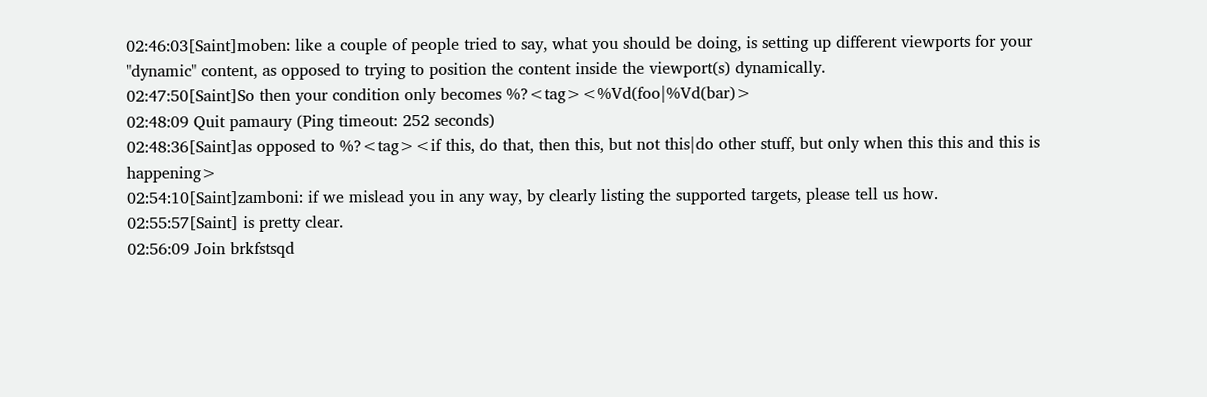02:46:03[Saint]moben: like a couple of people tried to say, what you should be doing, is setting up different viewports for your "dynamic" content, as opposed to trying to position the content inside the viewport(s) dynamically.
02:47:50[Saint]So then your condition only becomes %?<tag><%Vd(foo|%Vd(bar)>
02:48:09 Quit pamaury (Ping timeout: 252 seconds)
02:48:36[Saint]as opposed to %?<tag><if this, do that, then this, but not this|do other stuff, but only when this this and this is happening>
02:54:10[Saint]zamboni: if we mislead you in any way, by clearly listing the supported targets, please tell us how.
02:55:57[Saint] is pretty clear.
02:56:09 Join brkfstsqd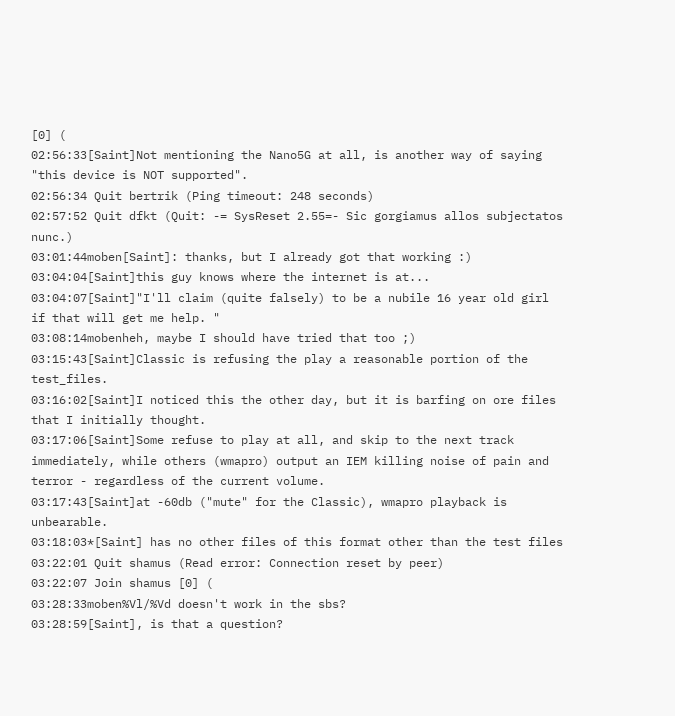[0] (
02:56:33[Saint]Not mentioning the Nano5G at all, is another way of saying "this device is NOT supported".
02:56:34 Quit bertrik (Ping timeout: 248 seconds)
02:57:52 Quit dfkt (Quit: -= SysReset 2.55=- Sic gorgiamus allos subjectatos nunc.)
03:01:44moben[Saint]: thanks, but I already got that working :)
03:04:04[Saint]this guy knows where the internet is at...
03:04:07[Saint]"I'll claim (quite falsely) to be a nubile 16 year old girl if that will get me help. "
03:08:14mobenheh, maybe I should have tried that too ;)
03:15:43[Saint]Classic is refusing the play a reasonable portion of the test_files.
03:16:02[Saint]I noticed this the other day, but it is barfing on ore files that I initially thought.
03:17:06[Saint]Some refuse to play at all, and skip to the next track immediately, while others (wmapro) output an IEM killing noise of pain and terror - regardless of the current volume.
03:17:43[Saint]at -60db ("mute" for the Classic), wmapro playback is unbearable.
03:18:03*[Saint] has no other files of this format other than the test files
03:22:01 Quit shamus (Read error: Connection reset by peer)
03:22:07 Join shamus [0] (
03:28:33moben%Vl/%Vd doesn't work in the sbs?
03:28:59[Saint], is that a question?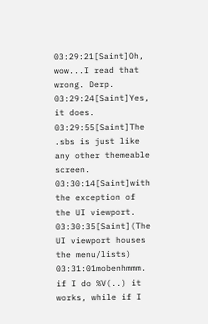03:29:21[Saint]Oh, wow...I read that wrong. Derp.
03:29:24[Saint]Yes, it does.
03:29:55[Saint]The .sbs is just like any other themeable screen.
03:30:14[Saint]with the exception of the UI viewport.
03:30:35[Saint](The UI viewport houses the menu/lists)
03:31:01mobenhmmm. if I do %V(..) it works, while if I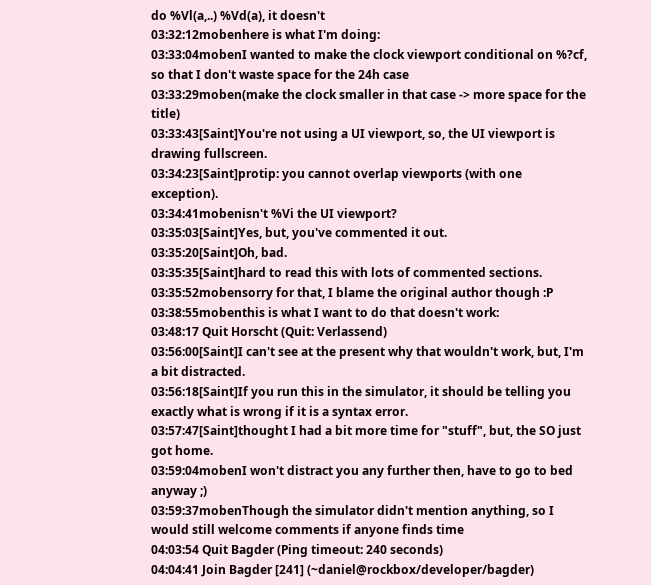do %Vl(a,..) %Vd(a), it doesn't
03:32:12mobenhere is what I'm doing:
03:33:04mobenI wanted to make the clock viewport conditional on %?cf, so that I don't waste space for the 24h case
03:33:29moben(make the clock smaller in that case -> more space for the title)
03:33:43[Saint]You're not using a UI viewport, so, the UI viewport is drawing fullscreen.
03:34:23[Saint]protip: you cannot overlap viewports (with one exception).
03:34:41mobenisn't %Vi the UI viewport?
03:35:03[Saint]Yes, but, you've commented it out.
03:35:20[Saint]Oh, bad.
03:35:35[Saint]hard to read this with lots of commented sections.
03:35:52mobensorry for that, I blame the original author though :P
03:38:55mobenthis is what I want to do that doesn't work:
03:48:17 Quit Horscht (Quit: Verlassend)
03:56:00[Saint]I can't see at the present why that wouldn't work, but, I'm a bit distracted.
03:56:18[Saint]If you run this in the simulator, it should be telling you exactly what is wrong if it is a syntax error.
03:57:47[Saint]thought I had a bit more time for "stuff", but, the SO just got home.
03:59:04mobenI won't distract you any further then, have to go to bed anyway ;)
03:59:37mobenThough the simulator didn't mention anything, so I would still welcome comments if anyone finds time
04:03:54 Quit Bagder (Ping timeout: 240 seconds)
04:04:41 Join Bagder [241] (~daniel@rockbox/developer/bagder)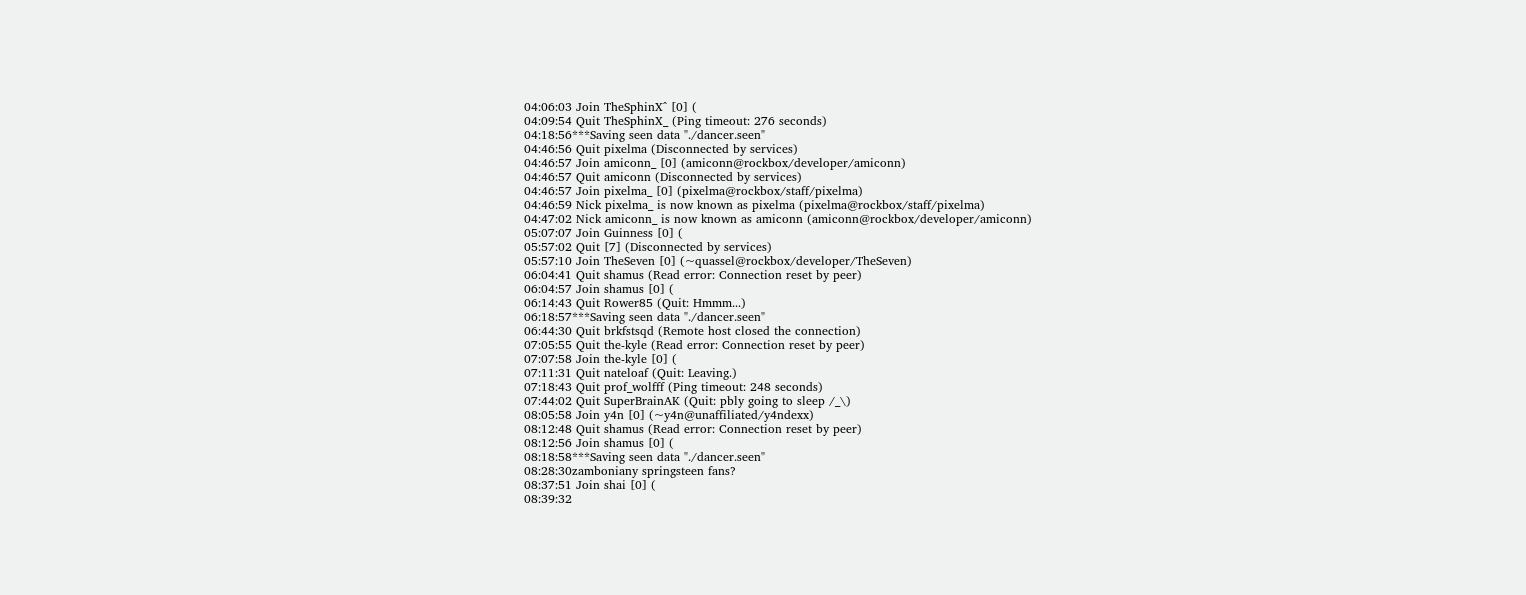04:06:03 Join TheSphinX^ [0] (
04:09:54 Quit TheSphinX_ (Ping timeout: 276 seconds)
04:18:56***Saving seen data "./dancer.seen"
04:46:56 Quit pixelma (Disconnected by services)
04:46:57 Join amiconn_ [0] (amiconn@rockbox/developer/amiconn)
04:46:57 Quit amiconn (Disconnected by services)
04:46:57 Join pixelma_ [0] (pixelma@rockbox/staff/pixelma)
04:46:59 Nick pixelma_ is now known as pixelma (pixelma@rockbox/staff/pixelma)
04:47:02 Nick amiconn_ is now known as amiconn (amiconn@rockbox/developer/amiconn)
05:07:07 Join Guinness [0] (
05:57:02 Quit [7] (Disconnected by services)
05:57:10 Join TheSeven [0] (~quassel@rockbox/developer/TheSeven)
06:04:41 Quit shamus (Read error: Connection reset by peer)
06:04:57 Join shamus [0] (
06:14:43 Quit Rower85 (Quit: Hmmm...)
06:18:57***Saving seen data "./dancer.seen"
06:44:30 Quit brkfstsqd (Remote host closed the connection)
07:05:55 Quit the-kyle (Read error: Connection reset by peer)
07:07:58 Join the-kyle [0] (
07:11:31 Quit nateloaf (Quit: Leaving.)
07:18:43 Quit prof_wolfff (Ping timeout: 248 seconds)
07:44:02 Quit SuperBrainAK (Quit: pbly going to sleep /_\)
08:05:58 Join y4n [0] (~y4n@unaffiliated/y4ndexx)
08:12:48 Quit shamus (Read error: Connection reset by peer)
08:12:56 Join shamus [0] (
08:18:58***Saving seen data "./dancer.seen"
08:28:30zamboniany springsteen fans?
08:37:51 Join shai [0] (
08:39:32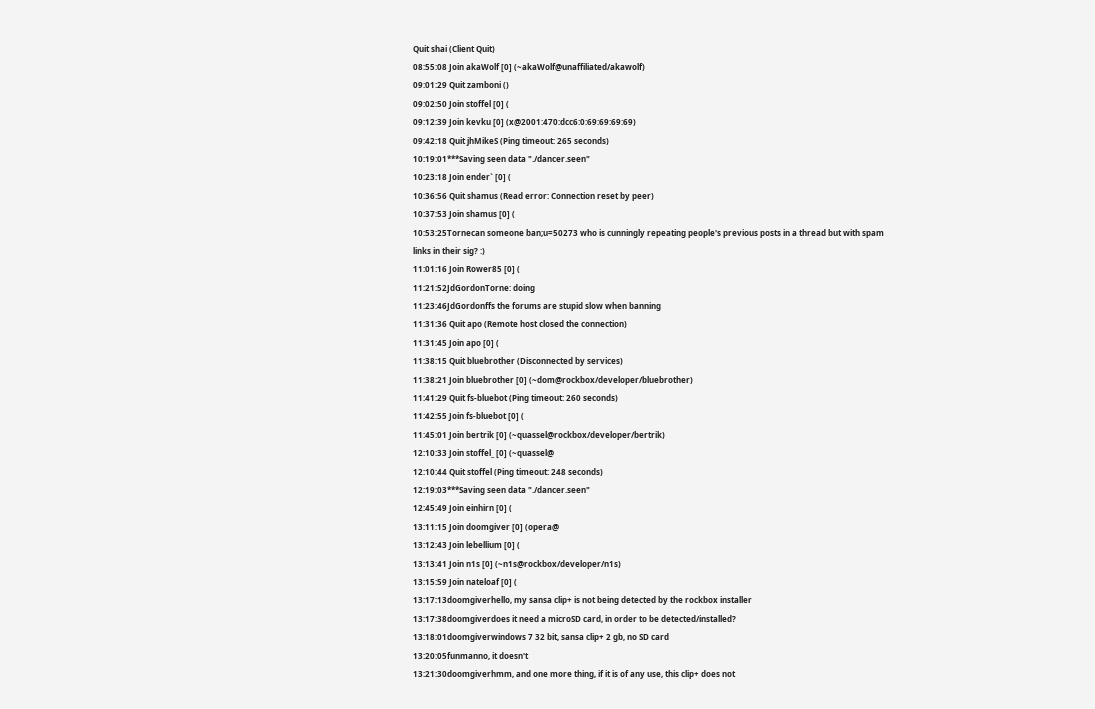Quit shai (Client Quit)
08:55:08 Join akaWolf [0] (~akaWolf@unaffiliated/akawolf)
09:01:29 Quit zamboni ()
09:02:50 Join stoffel [0] (
09:12:39 Join kevku [0] (x@2001:470:dcc6:0:69:69:69:69)
09:42:18 Quit jhMikeS (Ping timeout: 265 seconds)
10:19:01***Saving seen data "./dancer.seen"
10:23:18 Join ender` [0] (
10:36:56 Quit shamus (Read error: Connection reset by peer)
10:37:53 Join shamus [0] (
10:53:25Tornecan someone ban;u=50273 who is cunningly repeating people's previous posts in a thread but with spam links in their sig? :)
11:01:16 Join Rower85 [0] (
11:21:52JdGordonTorne: doing
11:23:46JdGordonffs the forums are stupid slow when banning
11:31:36 Quit apo (Remote host closed the connection)
11:31:45 Join apo [0] (
11:38:15 Quit bluebrother (Disconnected by services)
11:38:21 Join bluebrother [0] (~dom@rockbox/developer/bluebrother)
11:41:29 Quit fs-bluebot (Ping timeout: 260 seconds)
11:42:55 Join fs-bluebot [0] (
11:45:01 Join bertrik [0] (~quassel@rockbox/developer/bertrik)
12:10:33 Join stoffel_ [0] (~quassel@
12:10:44 Quit stoffel (Ping timeout: 248 seconds)
12:19:03***Saving seen data "./dancer.seen"
12:45:49 Join einhirn [0] (
13:11:15 Join doomgiver [0] (opera@
13:12:43 Join lebellium [0] (
13:13:41 Join n1s [0] (~n1s@rockbox/developer/n1s)
13:15:59 Join nateloaf [0] (
13:17:13doomgiverhello, my sansa clip+ is not being detected by the rockbox installer
13:17:38doomgiverdoes it need a microSD card, in order to be detected/installed?
13:18:01doomgiverwindows 7 32 bit, sansa clip+ 2 gb, no SD card
13:20:05funmanno, it doesn't
13:21:30doomgiverhmm, and one more thing, if it is of any use, this clip+ does not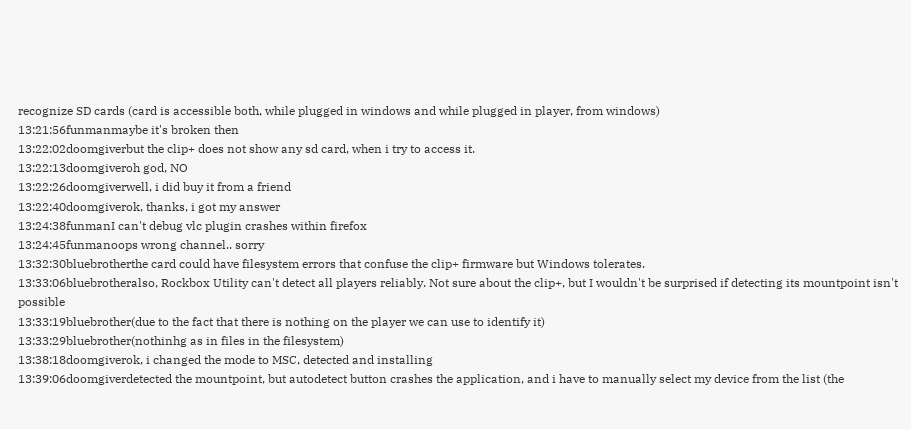recognize SD cards (card is accessible both, while plugged in windows and while plugged in player, from windows)
13:21:56funmanmaybe it's broken then
13:22:02doomgiverbut the clip+ does not show any sd card, when i try to access it.
13:22:13doomgiveroh god, NO
13:22:26doomgiverwell, i did buy it from a friend
13:22:40doomgiverok, thanks, i got my answer
13:24:38funmanI can't debug vlc plugin crashes within firefox
13:24:45funmanoops wrong channel.. sorry
13:32:30bluebrotherthe card could have filesystem errors that confuse the clip+ firmware but Windows tolerates.
13:33:06bluebrotheralso, Rockbox Utility can't detect all players reliably. Not sure about the clip+, but I wouldn't be surprised if detecting its mountpoint isn't possible
13:33:19bluebrother(due to the fact that there is nothing on the player we can use to identify it)
13:33:29bluebrother(nothinhg as in files in the filesystem)
13:38:18doomgiverok, i changed the mode to MSC, detected and installing
13:39:06doomgiverdetected the mountpoint, but autodetect button crashes the application, and i have to manually select my device from the list (the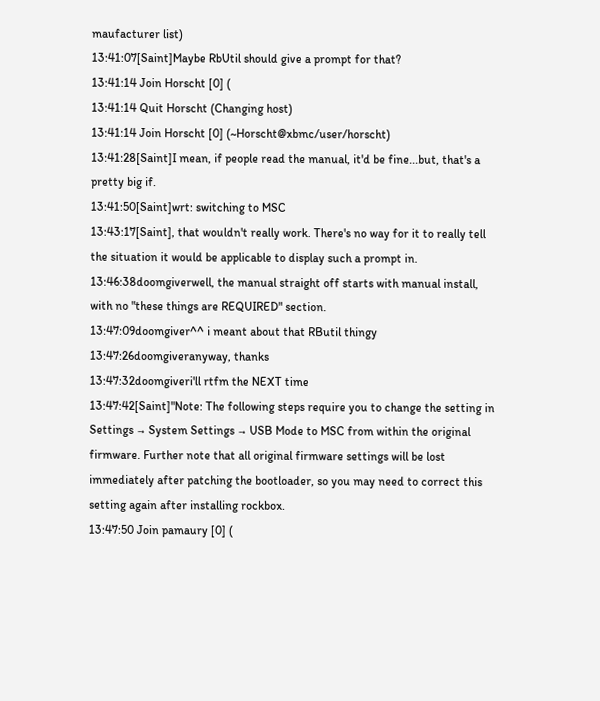maufacturer list)
13:41:07[Saint]Maybe RbUtil should give a prompt for that?
13:41:14 Join Horscht [0] (
13:41:14 Quit Horscht (Changing host)
13:41:14 Join Horscht [0] (~Horscht@xbmc/user/horscht)
13:41:28[Saint]I mean, if people read the manual, it'd be fine...but, that's a pretty big if.
13:41:50[Saint]wrt: switching to MSC
13:43:17[Saint], that wouldn't really work. There's no way for it to really tell the situation it would be applicable to display such a prompt in.
13:46:38doomgiverwell, the manual straight off starts with manual install, with no "these things are REQUIRED" section.
13:47:09doomgiver^^ i meant about that RButil thingy
13:47:26doomgiveranyway, thanks
13:47:32doomgiveri'll rtfm the NEXT time
13:47:42[Saint]"Note: The following steps require you to change the setting in Settings → System Settings → USB Mode to MSC from within the original firmware. Further note that all original firmware settings will be lost immediately after patching the bootloader, so you may need to correct this setting again after installing rockbox.
13:47:50 Join pamaury [0] (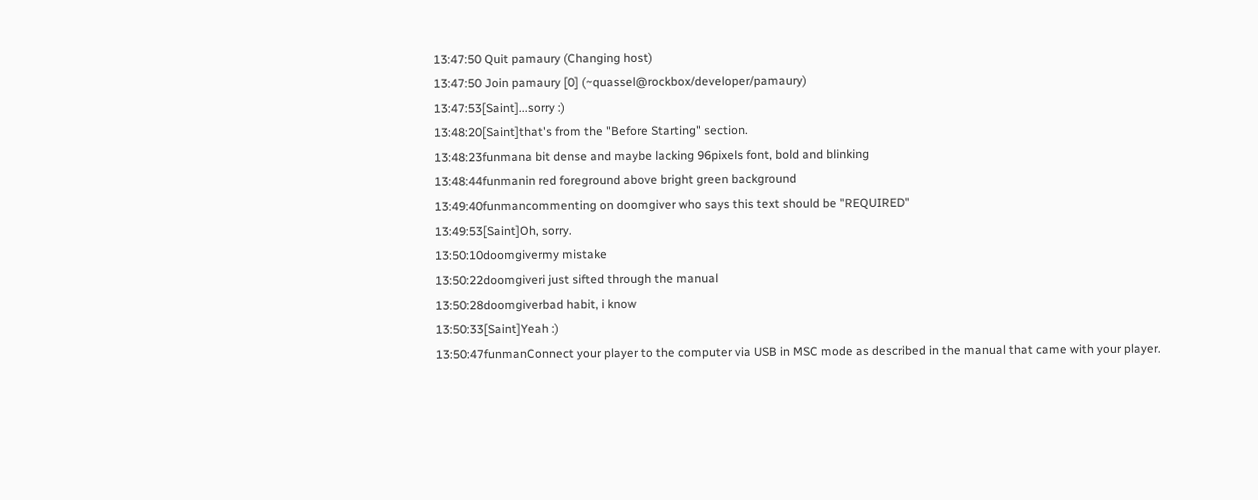13:47:50 Quit pamaury (Changing host)
13:47:50 Join pamaury [0] (~quassel@rockbox/developer/pamaury)
13:47:53[Saint]...sorry :)
13:48:20[Saint]that's from the "Before Starting" section.
13:48:23funmana bit dense and maybe lacking 96pixels font, bold and blinking
13:48:44funmanin red foreground above bright green background
13:49:40funmancommenting on doomgiver who says this text should be "REQUIRED"
13:49:53[Saint]Oh, sorry.
13:50:10doomgivermy mistake
13:50:22doomgiveri just sifted through the manual
13:50:28doomgiverbad habit, i know
13:50:33[Saint]Yeah :)
13:50:47funmanConnect your player to the computer via USB in MSC mode as described in the manual that came with your player.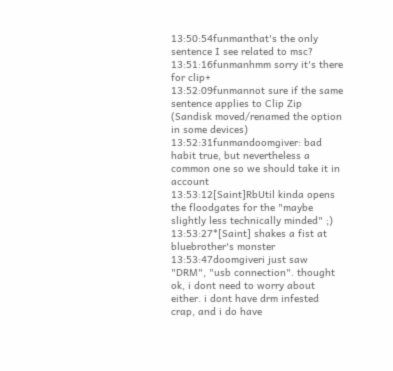13:50:54funmanthat's the only sentence I see related to msc?
13:51:16funmanhmm sorry it's there for clip+
13:52:09funmannot sure if the same sentence applies to Clip Zip (Sandisk moved/renamed the option in some devices)
13:52:31funmandoomgiver: bad habit true, but nevertheless a common one so we should take it in account
13:53:12[Saint]RbUtil kinda opens the floodgates for the "maybe slightly less technically minded" ;)
13:53:27*[Saint] shakes a fist at bluebrother's monster
13:53:47doomgiveri just saw "DRM", "usb connection". thought ok, i dont need to worry about either. i dont have drm infested crap, and i do have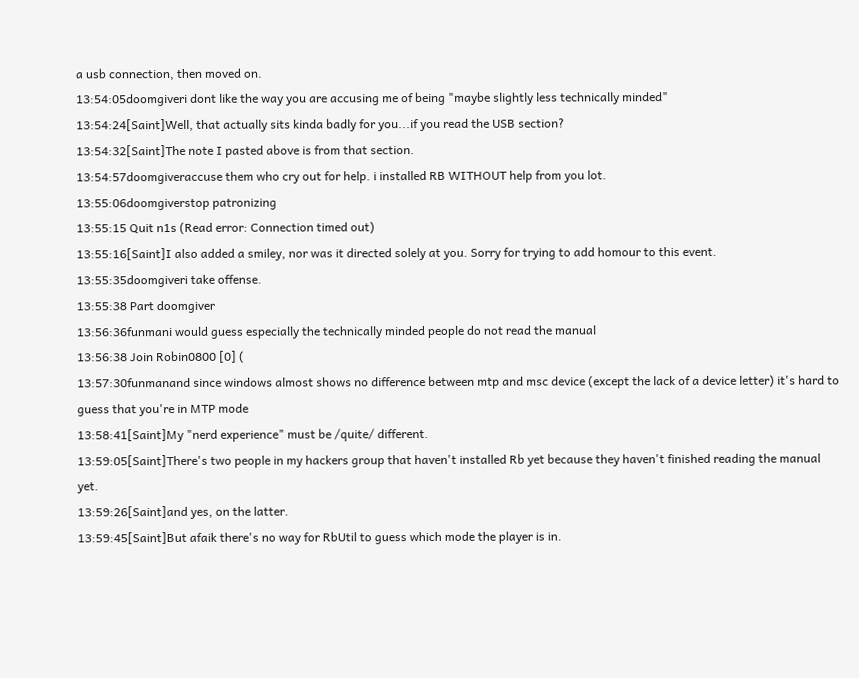a usb connection, then moved on.
13:54:05doomgiveri dont like the way you are accusing me of being "maybe slightly less technically minded"
13:54:24[Saint]Well, that actually sits kinda badly for you...if you read the USB section?
13:54:32[Saint]The note I pasted above is from that section.
13:54:57doomgiveraccuse them who cry out for help. i installed RB WITHOUT help from you lot.
13:55:06doomgiverstop patronizing
13:55:15 Quit n1s (Read error: Connection timed out)
13:55:16[Saint]I also added a smiley, nor was it directed solely at you. Sorry for trying to add homour to this event.
13:55:35doomgiveri take offense.
13:55:38 Part doomgiver
13:56:36funmani would guess especially the technically minded people do not read the manual
13:56:38 Join Robin0800 [0] (
13:57:30funmanand since windows almost shows no difference between mtp and msc device (except the lack of a device letter) it's hard to guess that you're in MTP mode
13:58:41[Saint]My "nerd experience" must be /quite/ different.
13:59:05[Saint]There's two people in my hackers group that haven't installed Rb yet because they haven't finished reading the manual yet.
13:59:26[Saint]and yes, on the latter.
13:59:45[Saint]But afaik there's no way for RbUtil to guess which mode the player is in.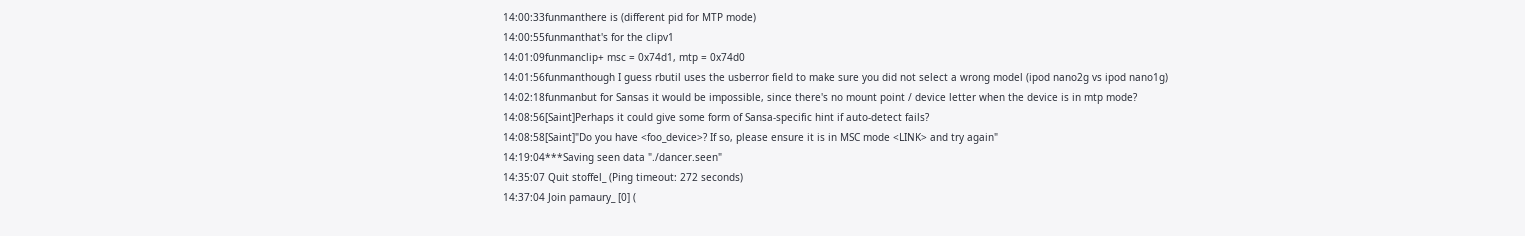14:00:33funmanthere is (different pid for MTP mode)
14:00:55funmanthat's for the clipv1
14:01:09funmanclip+ msc = 0x74d1, mtp = 0x74d0
14:01:56funmanthough I guess rbutil uses the usberror field to make sure you did not select a wrong model (ipod nano2g vs ipod nano1g)
14:02:18funmanbut for Sansas it would be impossible, since there's no mount point / device letter when the device is in mtp mode?
14:08:56[Saint]Perhaps it could give some form of Sansa-specific hint if auto-detect fails?
14:08:58[Saint]"Do you have <foo_device>? If so, please ensure it is in MSC mode <LINK> and try again"
14:19:04***Saving seen data "./dancer.seen"
14:35:07 Quit stoffel_ (Ping timeout: 272 seconds)
14:37:04 Join pamaury_ [0] (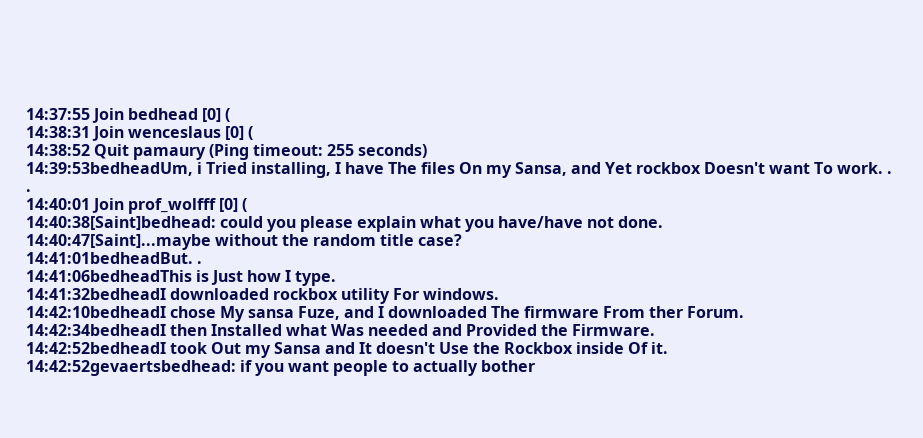14:37:55 Join bedhead [0] (
14:38:31 Join wenceslaus [0] (
14:38:52 Quit pamaury (Ping timeout: 255 seconds)
14:39:53bedheadUm, i Tried installing, I have The files On my Sansa, and Yet rockbox Doesn't want To work. . .
14:40:01 Join prof_wolfff [0] (
14:40:38[Saint]bedhead: could you please explain what you have/have not done.
14:40:47[Saint]...maybe without the random title case?
14:41:01bedheadBut. .
14:41:06bedheadThis is Just how I type.
14:41:32bedheadI downloaded rockbox utility For windows.
14:42:10bedheadI chose My sansa Fuze, and I downloaded The firmware From ther Forum.
14:42:34bedheadI then Installed what Was needed and Provided the Firmware.
14:42:52bedheadI took Out my Sansa and It doesn't Use the Rockbox inside Of it.
14:42:52gevaertsbedhead: if you want people to actually bother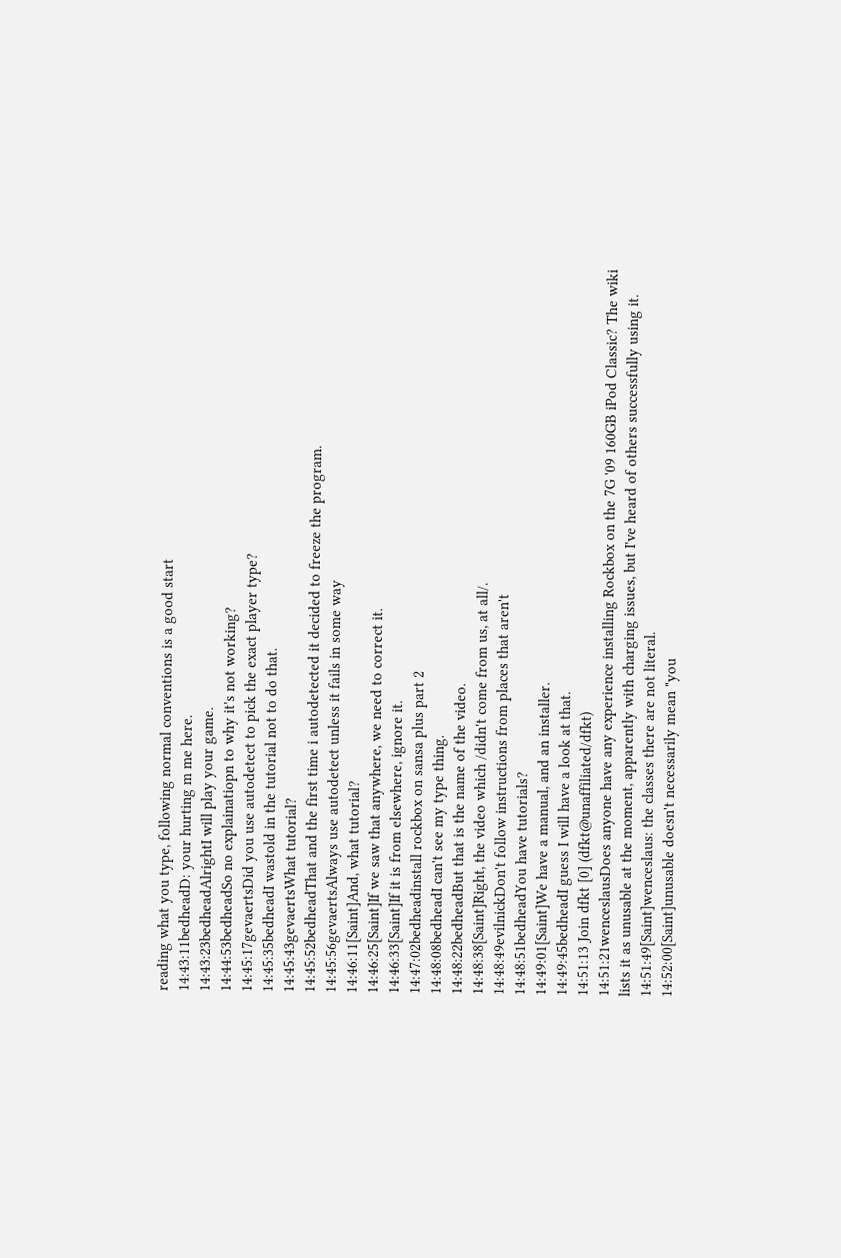reading what you type, following normal conventions is a good start
14:43:11bedheadD: your hurting m me here.
14:43:23bedheadAlrightI will play your game.
14:44:53bedheadSo no explainatiopn to why it's not working?
14:45:17gevaertsDid you use autodetect to pick the exact player type?
14:45:35bedheadI wastold in the tutorial not to do that.
14:45:43gevaertsWhat tutorial?
14:45:52bedheadThat and the first time i autodetected it decided to freeze the program.
14:45:56gevaertsAlways use autodetect unless it fails in some way
14:46:11[Saint]And, what tutorial?
14:46:25[Saint]If we saw that anywhere, we need to correct it.
14:46:33[Saint]If it is from elsewhere, ignore it.
14:47:02bedheadinstall rockbox on sansa plus part 2
14:48:08bedheadI can't see my type thing.
14:48:22bedheadBut that is the name of the video.
14:48:38[Saint]Right, the video which /didn't come from us, at all/.
14:48:49evilnickDon't follow instructions from places that aren't
14:48:51bedheadYou have tutorials?
14:49:01[Saint]We have a manual, and an installer.
14:49:45bedheadI guess I will have a look at that.
14:51:13 Join dfkt [0] (dfkt@unaffiliated/dfkt)
14:51:21wenceslausDoes anyone have any experience installing Rockbox on the 7G '09 160GB iPod Classic? The wiki lists it as unusable at the moment, apparently with charging issues, but I've heard of others successfully using it.
14:51:49[Saint]wenceslaus: the classes there are not literal.
14:52:00[Saint]unusable doesn't necessarily mean "you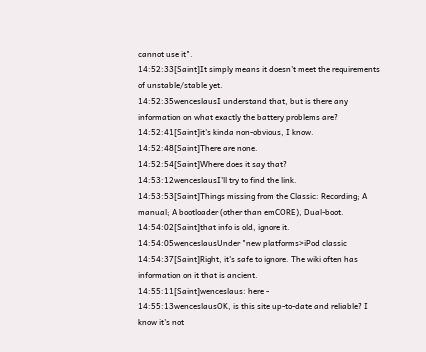cannot use it".
14:52:33[Saint]It simply means it doesn't meet the requirements of unstable/stable yet.
14:52:35wenceslausI understand that, but is there any information on what exactly the battery problems are?
14:52:41[Saint]it's kinda non-obvious, I know.
14:52:48[Saint]There are none.
14:52:54[Saint]Where does it say that?
14:53:12wenceslausI'll try to find the link.
14:53:53[Saint]Things missing from the Classic: Recording; A manual; A bootloader (other than emCORE), Dual-boot.
14:54:02[Saint]that info is old, ignore it.
14:54:05wenceslausUnder "new platforms>iPod classic
14:54:37[Saint]Right, it's safe to ignore. The wiki often has information on it that is ancient.
14:55:11[Saint]wenceslaus: here -
14:55:13wenceslausOK, is this site up-to-date and reliable? I know it's not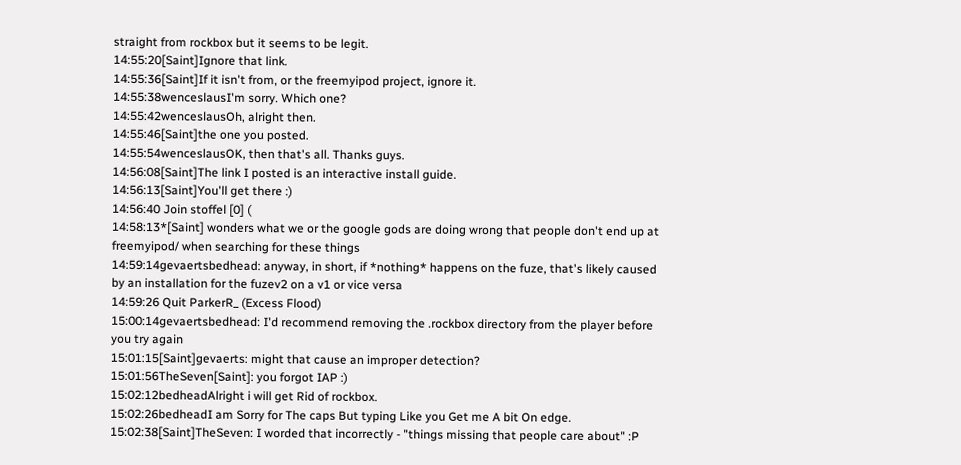straight from rockbox but it seems to be legit.
14:55:20[Saint]Ignore that link.
14:55:36[Saint]If it isn't from, or the freemyipod project, ignore it.
14:55:38wenceslausI'm sorry. Which one?
14:55:42wenceslausOh, alright then.
14:55:46[Saint]the one you posted.
14:55:54wenceslausOK, then that's all. Thanks guys.
14:56:08[Saint]The link I posted is an interactive install guide.
14:56:13[Saint]You'll get there :)
14:56:40 Join stoffel [0] (
14:58:13*[Saint] wonders what we or the google gods are doing wrong that people don't end up at freemyipod/ when searching for these things
14:59:14gevaertsbedhead: anyway, in short, if *nothing* happens on the fuze, that's likely caused by an installation for the fuzev2 on a v1 or vice versa
14:59:26 Quit ParkerR_ (Excess Flood)
15:00:14gevaertsbedhead: I'd recommend removing the .rockbox directory from the player before you try again
15:01:15[Saint]gevaerts: might that cause an improper detection?
15:01:56TheSeven[Saint]: you forgot IAP :)
15:02:12bedheadAlright i will get Rid of rockbox.
15:02:26bedheadI am Sorry for The caps But typing Like you Get me A bit On edge.
15:02:38[Saint]TheSeven: I worded that incorrectly - "things missing that people care about" :P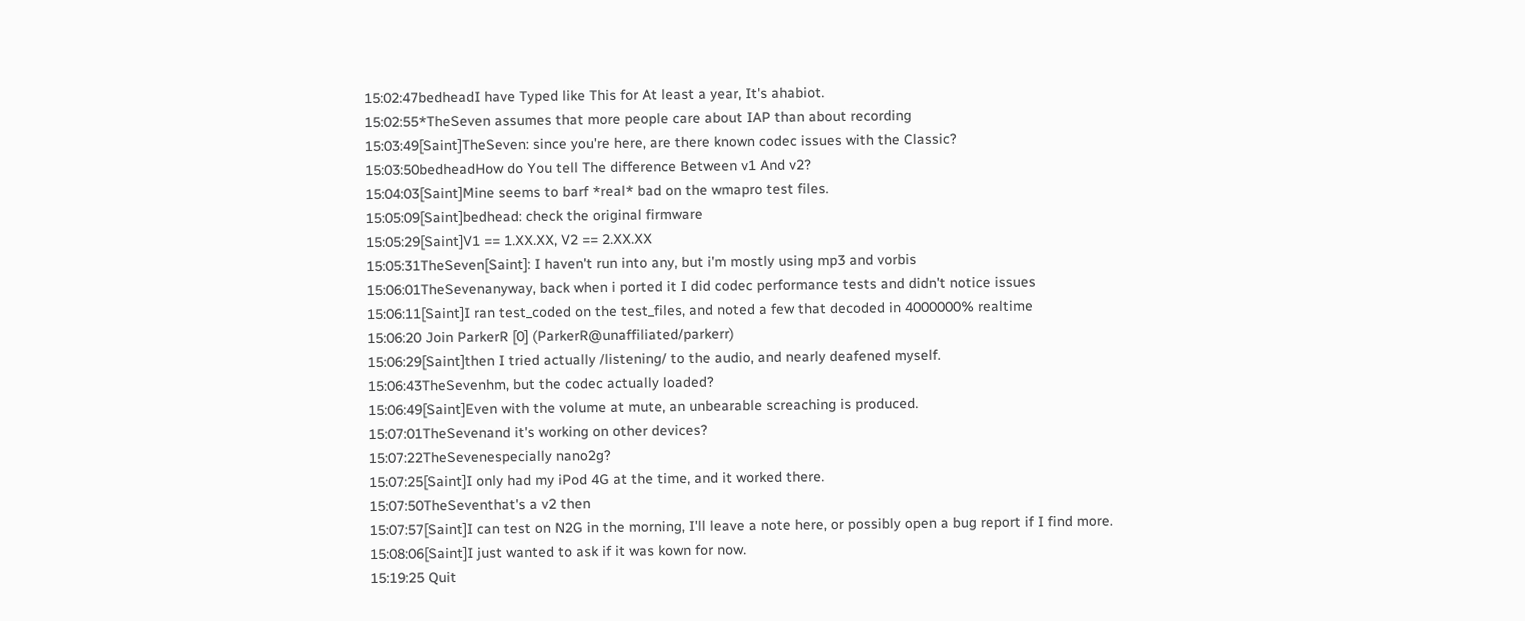15:02:47bedheadI have Typed like This for At least a year, It's ahabiot.
15:02:55*TheSeven assumes that more people care about IAP than about recording
15:03:49[Saint]TheSeven: since you're here, are there known codec issues with the Classic?
15:03:50bedheadHow do You tell The difference Between v1 And v2?
15:04:03[Saint]Mine seems to barf *real* bad on the wmapro test files.
15:05:09[Saint]bedhead: check the original firmware
15:05:29[Saint]V1 == 1.XX.XX, V2 == 2.XX.XX
15:05:31TheSeven[Saint]: I haven't run into any, but i'm mostly using mp3 and vorbis
15:06:01TheSevenanyway, back when i ported it I did codec performance tests and didn't notice issues
15:06:11[Saint]I ran test_coded on the test_files, and noted a few that decoded in 4000000% realtime
15:06:20 Join ParkerR [0] (ParkerR@unaffiliated/parkerr)
15:06:29[Saint]then I tried actually /listening/ to the audio, and nearly deafened myself.
15:06:43TheSevenhm, but the codec actually loaded?
15:06:49[Saint]Even with the volume at mute, an unbearable screaching is produced.
15:07:01TheSevenand it's working on other devices?
15:07:22TheSevenespecially nano2g?
15:07:25[Saint]I only had my iPod 4G at the time, and it worked there.
15:07:50TheSeventhat's a v2 then
15:07:57[Saint]I can test on N2G in the morning, I'll leave a note here, or possibly open a bug report if I find more.
15:08:06[Saint]I just wanted to ask if it was kown for now.
15:19:25 Quit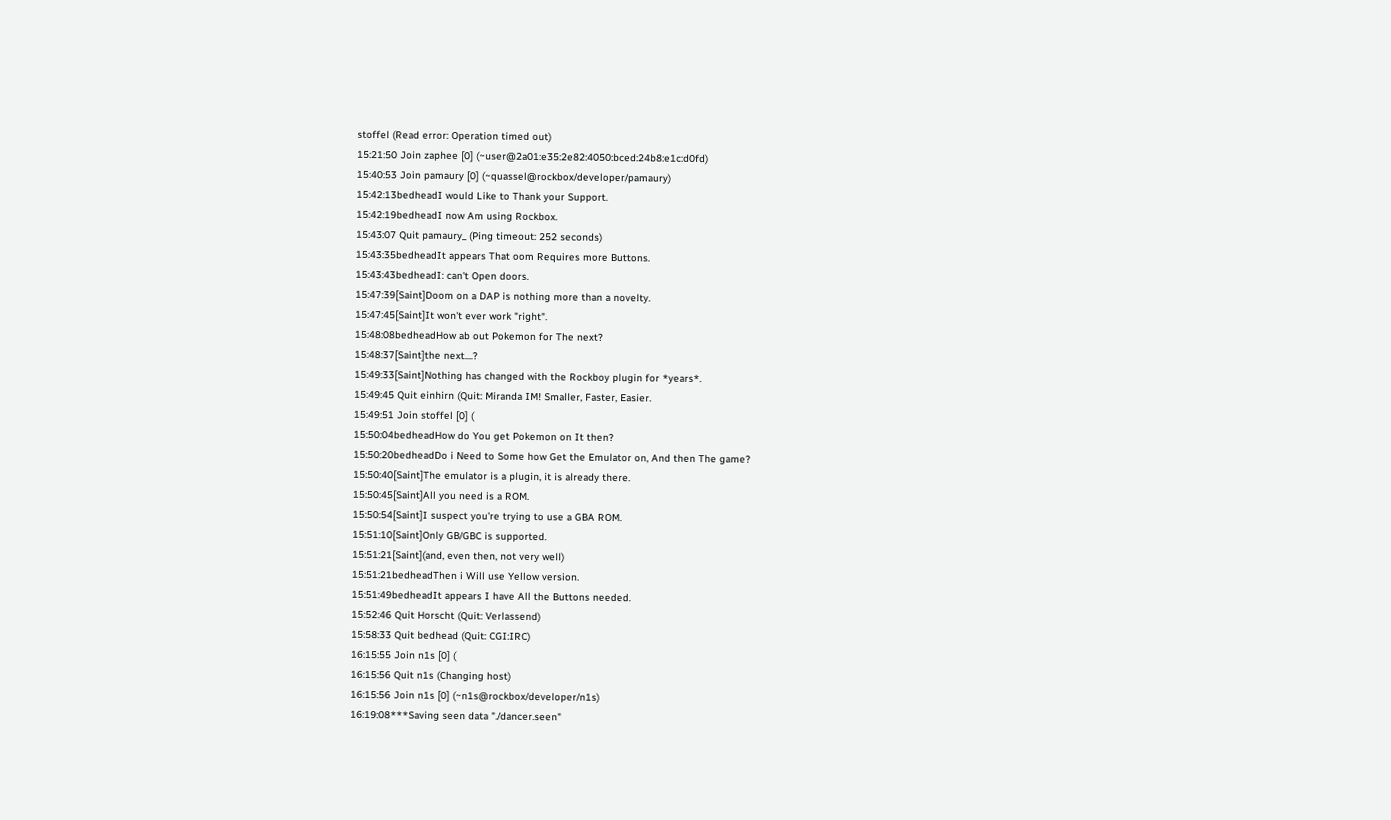stoffel (Read error: Operation timed out)
15:21:50 Join zaphee [0] (~user@2a01:e35:2e82:4050:bced:24b8:e1c:d0fd)
15:40:53 Join pamaury [0] (~quassel@rockbox/developer/pamaury)
15:42:13bedheadI would Like to Thank your Support.
15:42:19bedheadI now Am using Rockbox.
15:43:07 Quit pamaury_ (Ping timeout: 252 seconds)
15:43:35bedheadIt appears That oom Requires more Buttons.
15:43:43bedheadI: can't Open doors.
15:47:39[Saint]Doom on a DAP is nothing more than a novelty.
15:47:45[Saint]It won't ever work "right".
15:48:08bedheadHow ab out Pokemon for The next?
15:48:37[Saint]the next....?
15:49:33[Saint]Nothing has changed with the Rockboy plugin for *years*.
15:49:45 Quit einhirn (Quit: Miranda IM! Smaller, Faster, Easier.
15:49:51 Join stoffel [0] (
15:50:04bedheadHow do You get Pokemon on It then?
15:50:20bedheadDo i Need to Some how Get the Emulator on, And then The game?
15:50:40[Saint]The emulator is a plugin, it is already there.
15:50:45[Saint]All you need is a ROM.
15:50:54[Saint]I suspect you're trying to use a GBA ROM.
15:51:10[Saint]Only GB/GBC is supported.
15:51:21[Saint](and, even then, not very well)
15:51:21bedheadThen i Will use Yellow version.
15:51:49bedheadIt appears I have All the Buttons needed.
15:52:46 Quit Horscht (Quit: Verlassend)
15:58:33 Quit bedhead (Quit: CGI:IRC)
16:15:55 Join n1s [0] (
16:15:56 Quit n1s (Changing host)
16:15:56 Join n1s [0] (~n1s@rockbox/developer/n1s)
16:19:08***Saving seen data "./dancer.seen"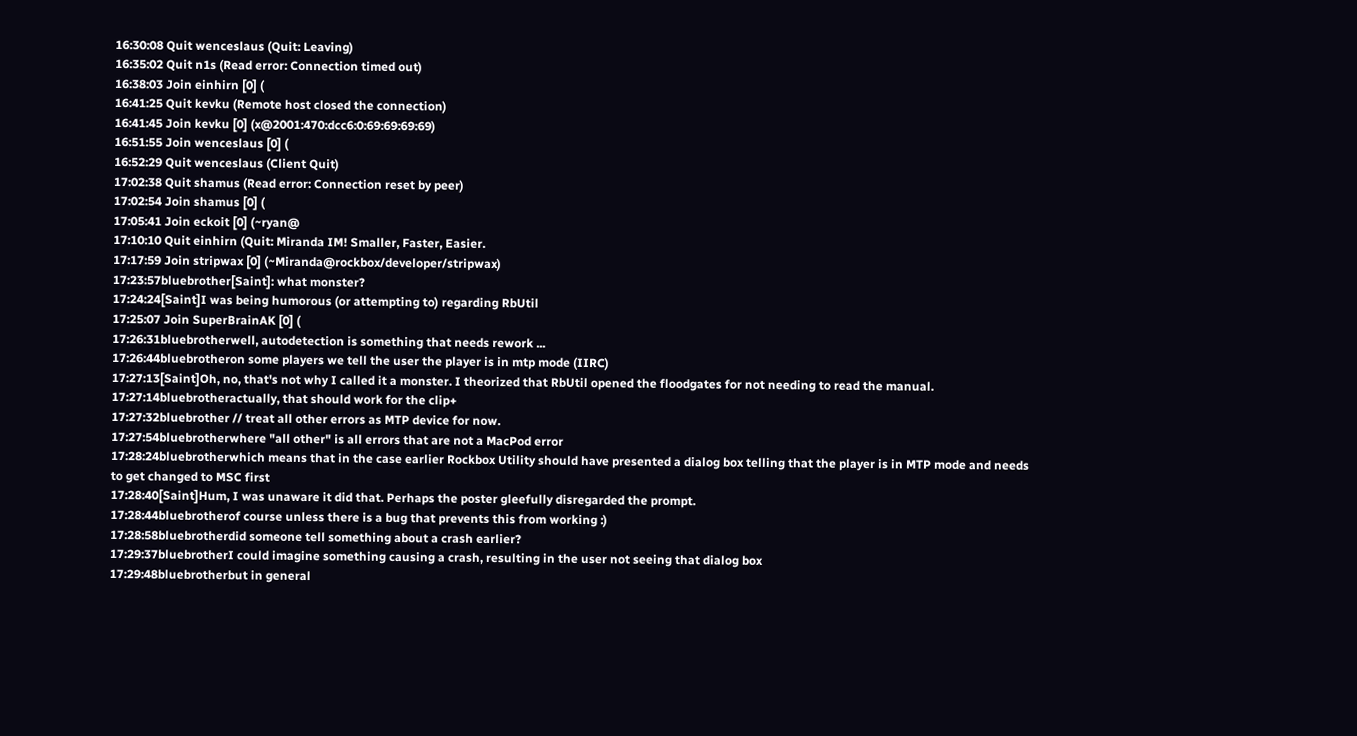16:30:08 Quit wenceslaus (Quit: Leaving)
16:35:02 Quit n1s (Read error: Connection timed out)
16:38:03 Join einhirn [0] (
16:41:25 Quit kevku (Remote host closed the connection)
16:41:45 Join kevku [0] (x@2001:470:dcc6:0:69:69:69:69)
16:51:55 Join wenceslaus [0] (
16:52:29 Quit wenceslaus (Client Quit)
17:02:38 Quit shamus (Read error: Connection reset by peer)
17:02:54 Join shamus [0] (
17:05:41 Join eckoit [0] (~ryan@
17:10:10 Quit einhirn (Quit: Miranda IM! Smaller, Faster, Easier.
17:17:59 Join stripwax [0] (~Miranda@rockbox/developer/stripwax)
17:23:57bluebrother[Saint]: what monster?
17:24:24[Saint]I was being humorous (or attempting to) regarding RbUtil
17:25:07 Join SuperBrainAK [0] (
17:26:31bluebrotherwell, autodetection is something that needs rework ...
17:26:44bluebrotheron some players we tell the user the player is in mtp mode (IIRC)
17:27:13[Saint]Oh, no, that's not why I called it a monster. I theorized that RbUtil opened the floodgates for not needing to read the manual.
17:27:14bluebrotheractually, that should work for the clip+
17:27:32bluebrother // treat all other errors as MTP device for now.
17:27:54bluebrotherwhere "all other" is all errors that are not a MacPod error
17:28:24bluebrotherwhich means that in the case earlier Rockbox Utility should have presented a dialog box telling that the player is in MTP mode and needs to get changed to MSC first
17:28:40[Saint]Hum, I was unaware it did that. Perhaps the poster gleefully disregarded the prompt.
17:28:44bluebrotherof course unless there is a bug that prevents this from working :)
17:28:58bluebrotherdid someone tell something about a crash earlier?
17:29:37bluebrotherI could imagine something causing a crash, resulting in the user not seeing that dialog box
17:29:48bluebrotherbut in general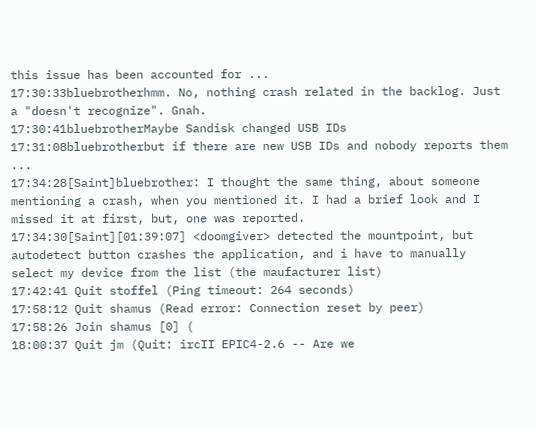this issue has been accounted for ...
17:30:33bluebrotherhmm. No, nothing crash related in the backlog. Just a "doesn't recognize". Gnah.
17:30:41bluebrotherMaybe Sandisk changed USB IDs
17:31:08bluebrotherbut if there are new USB IDs and nobody reports them ...
17:34:28[Saint]bluebrother: I thought the same thing, about someone mentioning a crash, when you mentioned it. I had a brief look and I missed it at first, but, one was reported.
17:34:30[Saint][01:39:07] <doomgiver> detected the mountpoint, but autodetect button crashes the application, and i have to manually select my device from the list (the maufacturer list)
17:42:41 Quit stoffel (Ping timeout: 264 seconds)
17:58:12 Quit shamus (Read error: Connection reset by peer)
17:58:26 Join shamus [0] (
18:00:37 Quit jm (Quit: ircII EPIC4-2.6 -- Are we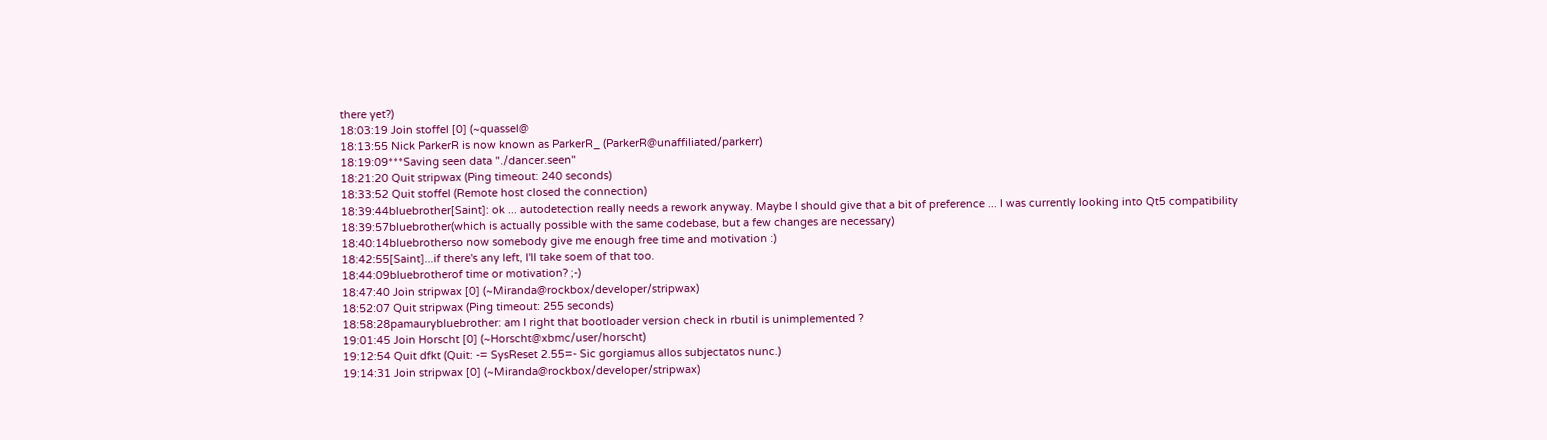there yet?)
18:03:19 Join stoffel [0] (~quassel@
18:13:55 Nick ParkerR is now known as ParkerR_ (ParkerR@unaffiliated/parkerr)
18:19:09***Saving seen data "./dancer.seen"
18:21:20 Quit stripwax (Ping timeout: 240 seconds)
18:33:52 Quit stoffel (Remote host closed the connection)
18:39:44bluebrother[Saint]: ok ... autodetection really needs a rework anyway. Maybe I should give that a bit of preference ... I was currently looking into Qt5 compatibility
18:39:57bluebrother(which is actually possible with the same codebase, but a few changes are necessary)
18:40:14bluebrotherso now somebody give me enough free time and motivation :)
18:42:55[Saint]...if there's any left, I'll take soem of that too.
18:44:09bluebrotherof time or motivation? ;-)
18:47:40 Join stripwax [0] (~Miranda@rockbox/developer/stripwax)
18:52:07 Quit stripwax (Ping timeout: 255 seconds)
18:58:28pamaurybluebrother: am I right that bootloader version check in rbutil is unimplemented ?
19:01:45 Join Horscht [0] (~Horscht@xbmc/user/horscht)
19:12:54 Quit dfkt (Quit: -= SysReset 2.55=- Sic gorgiamus allos subjectatos nunc.)
19:14:31 Join stripwax [0] (~Miranda@rockbox/developer/stripwax)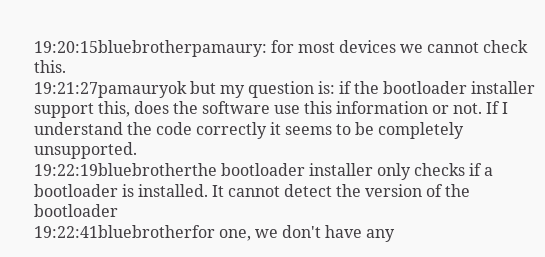19:20:15bluebrotherpamaury: for most devices we cannot check this.
19:21:27pamauryok but my question is: if the bootloader installer support this, does the software use this information or not. If I understand the code correctly it seems to be completely unsupported.
19:22:19bluebrotherthe bootloader installer only checks if a bootloader is installed. It cannot detect the version of the bootloader
19:22:41bluebrotherfor one, we don't have any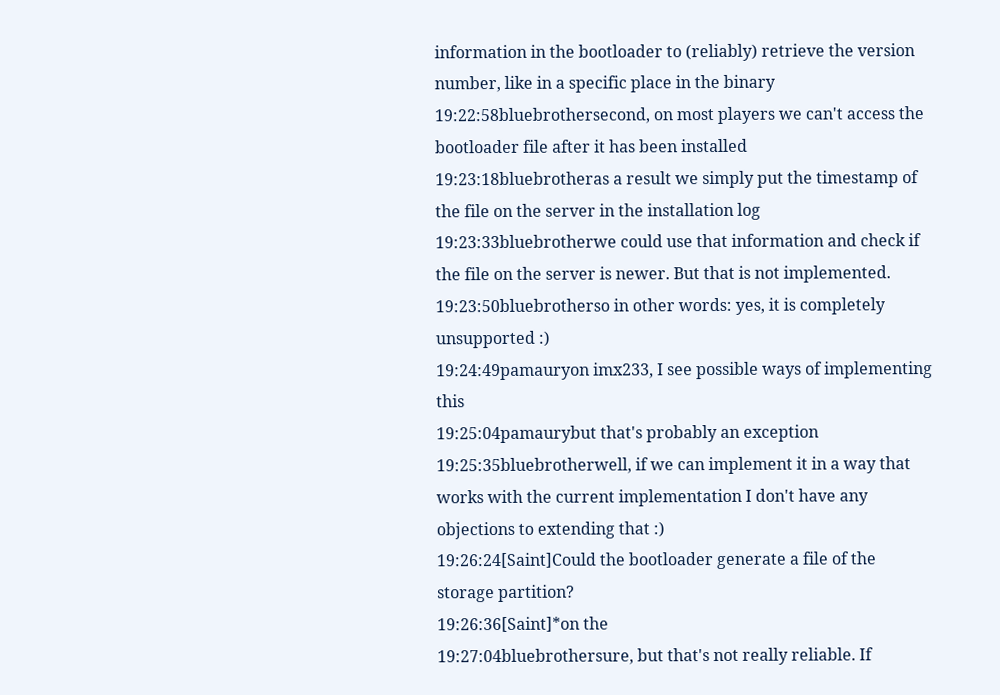information in the bootloader to (reliably) retrieve the version number, like in a specific place in the binary
19:22:58bluebrothersecond, on most players we can't access the bootloader file after it has been installed
19:23:18bluebrotheras a result we simply put the timestamp of the file on the server in the installation log
19:23:33bluebrotherwe could use that information and check if the file on the server is newer. But that is not implemented.
19:23:50bluebrotherso in other words: yes, it is completely unsupported :)
19:24:49pamauryon imx233, I see possible ways of implementing this
19:25:04pamaurybut that's probably an exception
19:25:35bluebrotherwell, if we can implement it in a way that works with the current implementation I don't have any objections to extending that :)
19:26:24[Saint]Could the bootloader generate a file of the storage partition?
19:26:36[Saint]*on the
19:27:04bluebrothersure, but that's not really reliable. If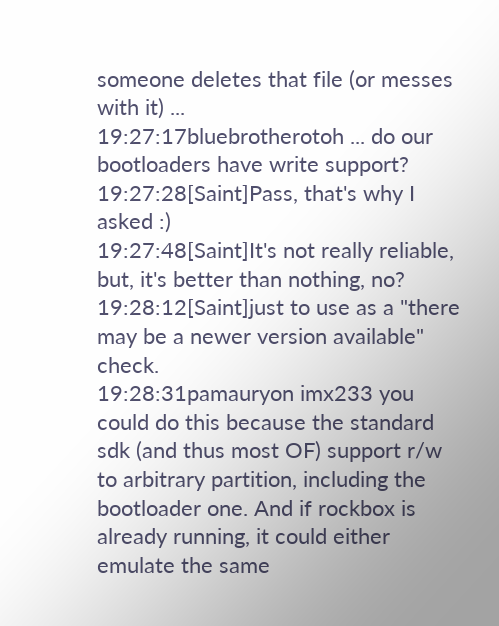someone deletes that file (or messes with it) ...
19:27:17bluebrotherotoh ... do our bootloaders have write support?
19:27:28[Saint]Pass, that's why I asked :)
19:27:48[Saint]It's not really reliable, but, it's better than nothing, no?
19:28:12[Saint]just to use as a "there may be a newer version available" check.
19:28:31pamauryon imx233 you could do this because the standard sdk (and thus most OF) support r/w to arbitrary partition, including the bootloader one. And if rockbox is already running, it could either emulate the same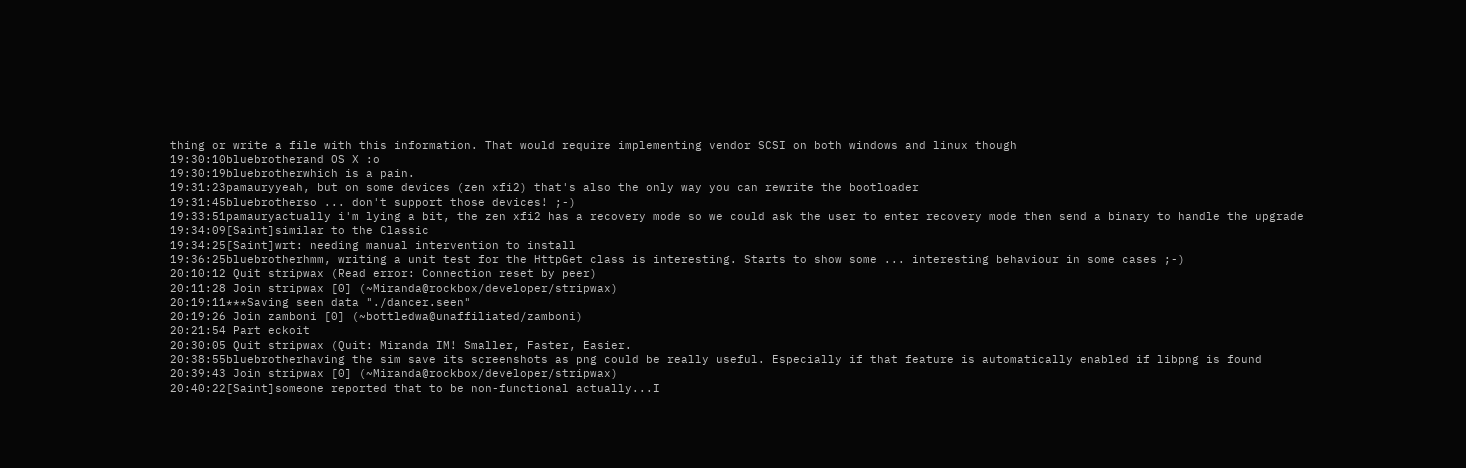thing or write a file with this information. That would require implementing vendor SCSI on both windows and linux though
19:30:10bluebrotherand OS X :o
19:30:19bluebrotherwhich is a pain.
19:31:23pamauryyeah, but on some devices (zen xfi2) that's also the only way you can rewrite the bootloader
19:31:45bluebrotherso ... don't support those devices! ;-)
19:33:51pamauryactually i'm lying a bit, the zen xfi2 has a recovery mode so we could ask the user to enter recovery mode then send a binary to handle the upgrade
19:34:09[Saint]similar to the Classic
19:34:25[Saint]wrt: needing manual intervention to install
19:36:25bluebrotherhmm, writing a unit test for the HttpGet class is interesting. Starts to show some ... interesting behaviour in some cases ;-)
20:10:12 Quit stripwax (Read error: Connection reset by peer)
20:11:28 Join stripwax [0] (~Miranda@rockbox/developer/stripwax)
20:19:11***Saving seen data "./dancer.seen"
20:19:26 Join zamboni [0] (~bottledwa@unaffiliated/zamboni)
20:21:54 Part eckoit
20:30:05 Quit stripwax (Quit: Miranda IM! Smaller, Faster, Easier.
20:38:55bluebrotherhaving the sim save its screenshots as png could be really useful. Especially if that feature is automatically enabled if libpng is found
20:39:43 Join stripwax [0] (~Miranda@rockbox/developer/stripwax)
20:40:22[Saint]someone reported that to be non-functional actually...I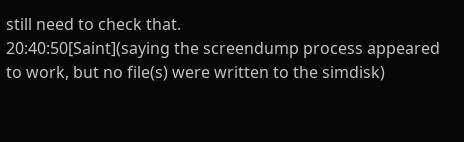still need to check that.
20:40:50[Saint](saying the screendump process appeared to work, but no file(s) were written to the simdisk)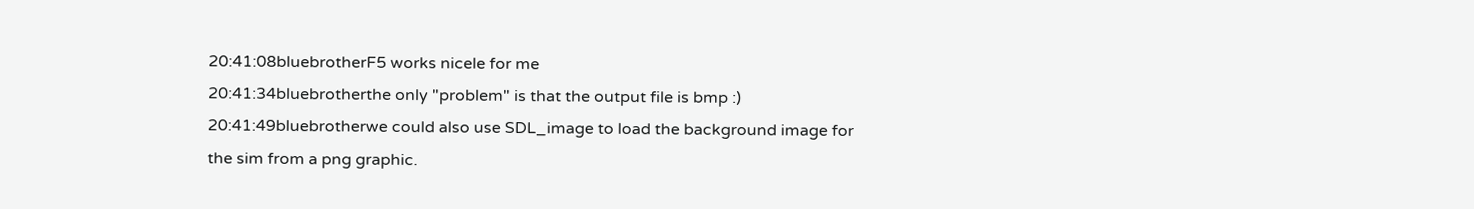20:41:08bluebrotherF5 works nicele for me
20:41:34bluebrotherthe only "problem" is that the output file is bmp :)
20:41:49bluebrotherwe could also use SDL_image to load the background image for the sim from a png graphic.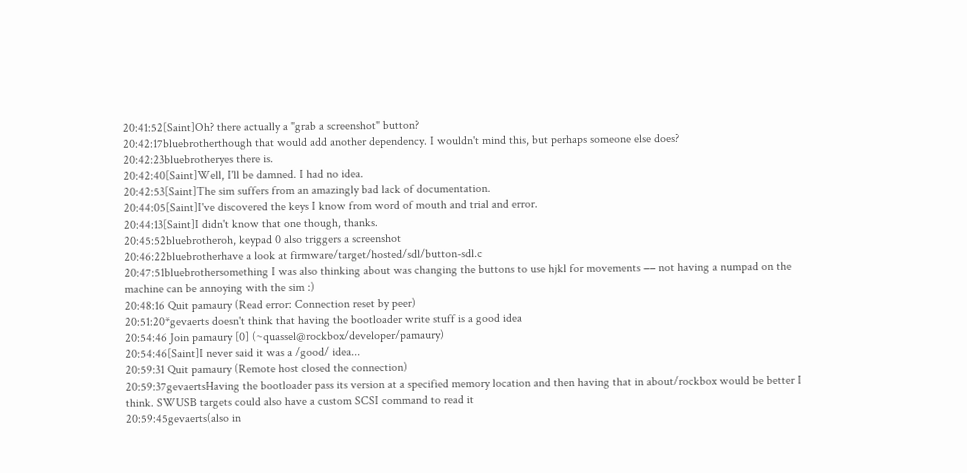20:41:52[Saint]Oh? there actually a "grab a screenshot" button?
20:42:17bluebrotherthough that would add another dependency. I wouldn't mind this, but perhaps someone else does?
20:42:23bluebrotheryes there is.
20:42:40[Saint]Well, I'll be damned. I had no idea.
20:42:53[Saint]The sim suffers from an amazingly bad lack of documentation.
20:44:05[Saint]I've discovered the keys I know from word of mouth and trial and error.
20:44:13[Saint]I didn't know that one though, thanks.
20:45:52bluebrotheroh, keypad 0 also triggers a screenshot
20:46:22bluebrotherhave a look at firmware/target/hosted/sdl/button-sdl.c
20:47:51bluebrothersomething I was also thinking about was changing the buttons to use hjkl for movements −− not having a numpad on the machine can be annoying with the sim :)
20:48:16 Quit pamaury (Read error: Connection reset by peer)
20:51:20*gevaerts doesn't think that having the bootloader write stuff is a good idea
20:54:46 Join pamaury [0] (~quassel@rockbox/developer/pamaury)
20:54:46[Saint]I never said it was a /good/ idea...
20:59:31 Quit pamaury (Remote host closed the connection)
20:59:37gevaertsHaving the bootloader pass its version at a specified memory location and then having that in about/rockbox would be better I think. SWUSB targets could also have a custom SCSI command to read it
20:59:45gevaerts(also in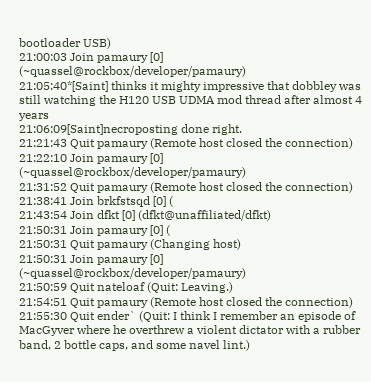bootloader USB)
21:00:03 Join pamaury [0] (~quassel@rockbox/developer/pamaury)
21:05:40*[Saint] thinks it mighty impressive that dobbley was still watching the H120 USB UDMA mod thread after almost 4 years
21:06:09[Saint]necroposting done right.
21:21:43 Quit pamaury (Remote host closed the connection)
21:22:10 Join pamaury [0] (~quassel@rockbox/developer/pamaury)
21:31:52 Quit pamaury (Remote host closed the connection)
21:38:41 Join brkfstsqd [0] (
21:43:54 Join dfkt [0] (dfkt@unaffiliated/dfkt)
21:50:31 Join pamaury [0] (
21:50:31 Quit pamaury (Changing host)
21:50:31 Join pamaury [0] (~quassel@rockbox/developer/pamaury)
21:50:59 Quit nateloaf (Quit: Leaving.)
21:54:51 Quit pamaury (Remote host closed the connection)
21:55:30 Quit ender` (Quit: I think I remember an episode of MacGyver where he overthrew a violent dictator with a rubber band, 2 bottle caps, and some navel lint.)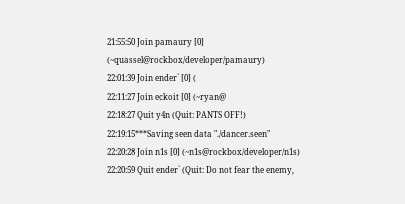21:55:50 Join pamaury [0] (~quassel@rockbox/developer/pamaury)
22:01:39 Join ender` [0] (
22:11:27 Join eckoit [0] (~ryan@
22:18:27 Quit y4n (Quit: PANTS OFF!)
22:19:15***Saving seen data "./dancer.seen"
22:20:28 Join n1s [0] (~n1s@rockbox/developer/n1s)
22:20:59 Quit ender` (Quit: Do not fear the enemy,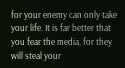for your enemy can only take your life. It is far better that you fear the media, for they will steal your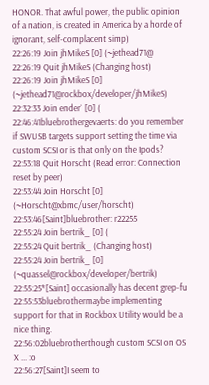HONOR. That awful power, the public opinion of a nation, is created in America by a horde of ignorant, self-complacent simp)
22:26:19 Join jhMikeS [0] (~jethead71@
22:26:19 Quit jhMikeS (Changing host)
22:26:19 Join jhMikeS [0] (~jethead71@rockbox/developer/jhMikeS)
22:32:33 Join ender` [0] (
22:46:41bluebrothergevaerts: do you remember if SWUSB targets support setting the time via custom SCSI or is that only on the Ipods?
22:53:18 Quit Horscht (Read error: Connection reset by peer)
22:53:44 Join Horscht [0] (~Horscht@xbmc/user/horscht)
22:53:46[Saint]bluebrother: r22255
22:55:24 Join bertrik_ [0] (
22:55:24 Quit bertrik_ (Changing host)
22:55:24 Join bertrik_ [0] (~quassel@rockbox/developer/bertrik)
22:55:25*[Saint] occasionally has decent grep-fu
22:55:53bluebrothermaybe implementing support for that in Rockbox Utility would be a nice thing.
22:56:02bluebrotherthough custom SCSI on OS X ... :o
22:56:27[Saint]I seem to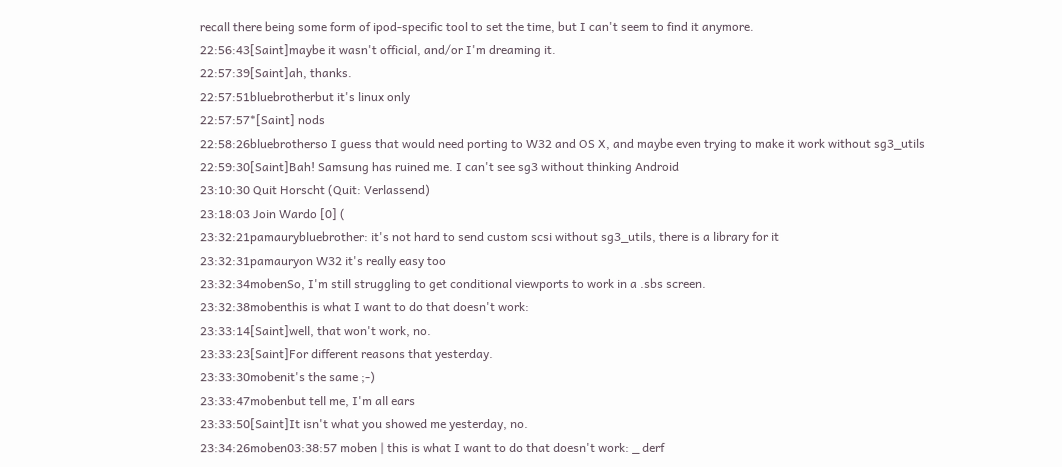recall there being some form of ipod-specific tool to set the time, but I can't seem to find it anymore.
22:56:43[Saint]maybe it wasn't official, and/or I'm dreaming it.
22:57:39[Saint]ah, thanks.
22:57:51bluebrotherbut it's linux only
22:57:57*[Saint] nods
22:58:26bluebrotherso I guess that would need porting to W32 and OS X, and maybe even trying to make it work without sg3_utils
22:59:30[Saint]Bah! Samsung has ruined me. I can't see sg3 without thinking Android
23:10:30 Quit Horscht (Quit: Verlassend)
23:18:03 Join Wardo [0] (
23:32:21pamaurybluebrother: it's not hard to send custom scsi without sg3_utils, there is a library for it
23:32:31pamauryon W32 it's really easy too
23:32:34mobenSo, I'm still struggling to get conditional viewports to work in a .sbs screen.
23:32:38mobenthis is what I want to do that doesn't work:
23:33:14[Saint]well, that won't work, no.
23:33:23[Saint]For different reasons that yesterday.
23:33:30mobenit's the same ;-)
23:33:47mobenbut tell me, I'm all ears
23:33:50[Saint]It isn't what you showed me yesterday, no.
23:34:26moben03:38:57 moben | this is what I want to do that doesn't work: _ derf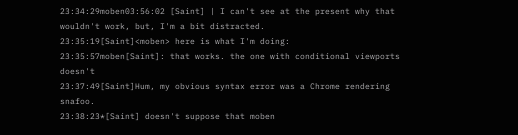23:34:29moben03:56:02 [Saint] | I can't see at the present why that wouldn't work, but, I'm a bit distracted.
23:35:19[Saint]<moben> here is what I'm doing:
23:35:57moben[Saint]: that works. the one with conditional viewports doesn't
23:37:49[Saint]Hum, my obvious syntax error was a Chrome rendering snafoo.
23:38:23*[Saint] doesn't suppose that moben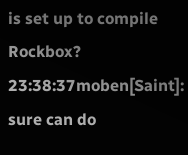is set up to compile Rockbox?
23:38:37moben[Saint]: sure can do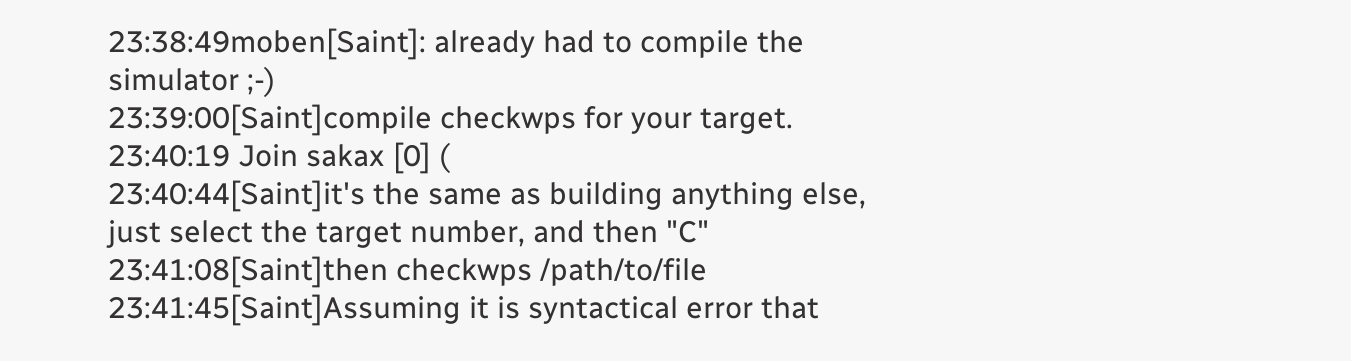23:38:49moben[Saint]: already had to compile the simulator ;-)
23:39:00[Saint]compile checkwps for your target.
23:40:19 Join sakax [0] (
23:40:44[Saint]it's the same as building anything else, just select the target number, and then "C"
23:41:08[Saint]then checkwps /path/to/file
23:41:45[Saint]Assuming it is syntactical error that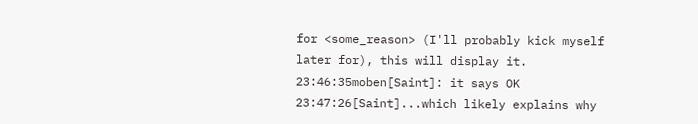for <some_reason> (I'll probably kick myself later for), this will display it.
23:46:35moben[Saint]: it says OK
23:47:26[Saint]...which likely explains why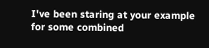I've been staring at your example for some combined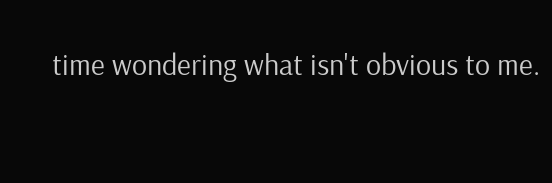time wondering what isn't obvious to me.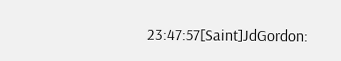23:47:57[Saint]JdGordon: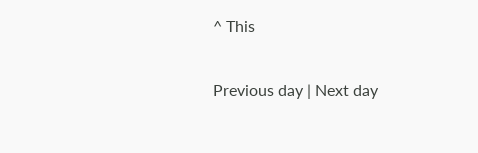^ This

Previous day | Next day